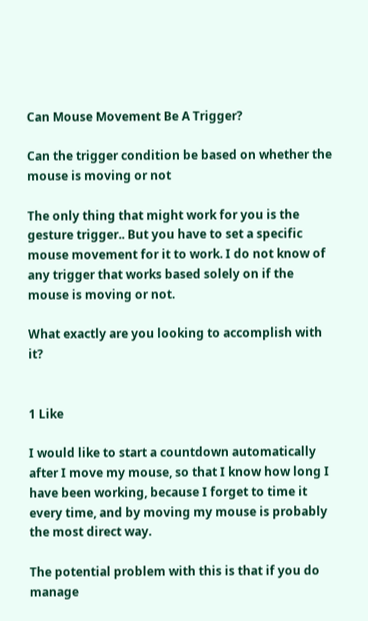Can Mouse Movement Be A Trigger?

Can the trigger condition be based on whether the mouse is moving or not

The only thing that might work for you is the gesture trigger.. But you have to set a specific mouse movement for it to work. I do not know of any trigger that works based solely on if the mouse is moving or not.

What exactly are you looking to accomplish with it?


1 Like

I would like to start a countdown automatically after I move my mouse, so that I know how long I have been working, because I forget to time it every time, and by moving my mouse is probably the most direct way.

The potential problem with this is that if you do manage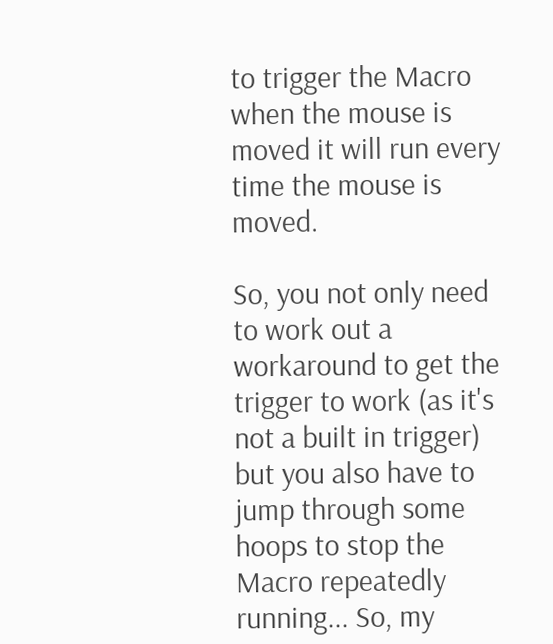to trigger the Macro when the mouse is moved it will run every time the mouse is moved.

So, you not only need to work out a workaround to get the trigger to work (as it's not a built in trigger) but you also have to jump through some hoops to stop the Macro repeatedly running... So, my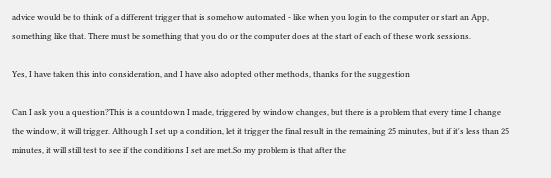advice would be to think of a different trigger that is somehow automated - like when you login to the computer or start an App, something like that. There must be something that you do or the computer does at the start of each of these work sessions.

Yes, I have taken this into consideration, and I have also adopted other methods, thanks for the suggestion

Can I ask you a question?This is a countdown I made, triggered by window changes, but there is a problem that every time I change the window, it will trigger. Although I set up a condition, let it trigger the final result in the remaining 25 minutes, but if it's less than 25 minutes, it will still test to see if the conditions I set are met.So my problem is that after the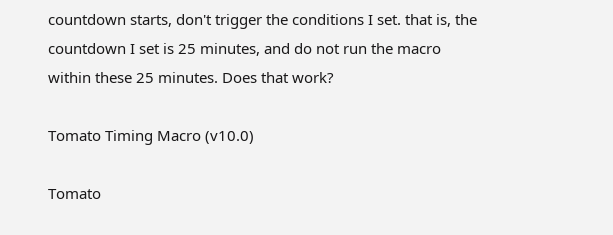countdown starts, don't trigger the conditions I set. that is, the countdown I set is 25 minutes, and do not run the macro within these 25 minutes. Does that work?

Tomato Timing Macro (v10.0)

Tomato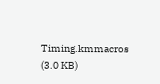Timing.kmmacros (3.0 KB)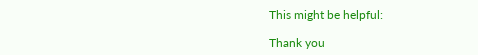This might be helpful:

Thank you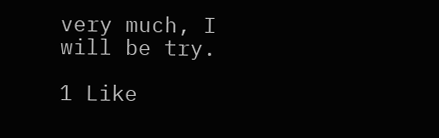very much, I will be try.

1 Like